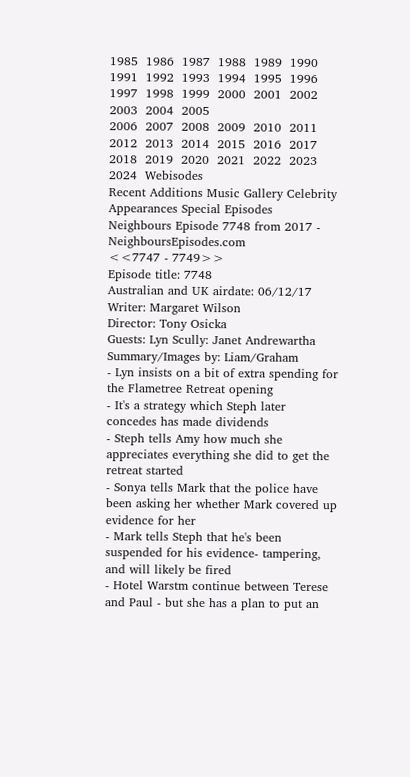1985  1986  1987  1988  1989  1990  1991  1992  1993  1994  1995  1996  1997  1998  1999  2000  2001  2002  2003  2004  2005
2006  2007  2008  2009  2010  2011  2012  2013  2014  2015  2016  2017  2018  2019  2020  2021  2022  2023  2024  Webisodes
Recent Additions Music Gallery Celebrity Appearances Special Episodes
Neighbours Episode 7748 from 2017 - NeighboursEpisodes.com
<<7747 - 7749>>
Episode title: 7748
Australian and UK airdate: 06/12/17
Writer: Margaret Wilson
Director: Tony Osicka
Guests: Lyn Scully: Janet Andrewartha
Summary/Images by: Liam/Graham
- Lyn insists on a bit of extra spending for the Flametree Retreat opening
- It's a strategy which Steph later concedes has made dividends
- Steph tells Amy how much she appreciates everything she did to get the retreat started
- Sonya tells Mark that the police have been asking her whether Mark covered up evidence for her
- Mark tells Steph that he's been suspended for his evidence- tampering, and will likely be fired
- Hotel Warstm continue between Terese and Paul - but she has a plan to put an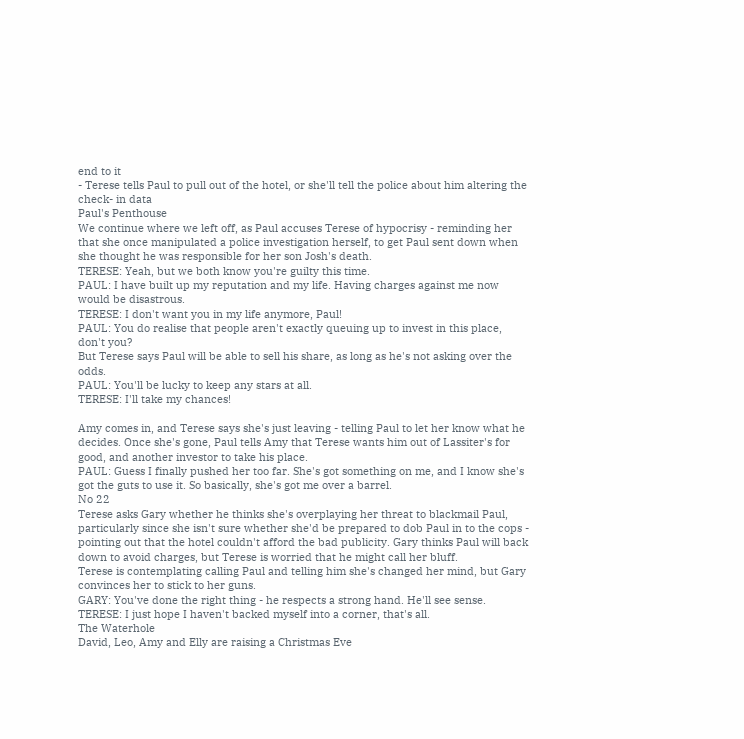end to it
- Terese tells Paul to pull out of the hotel, or she'll tell the police about him altering the check- in data
Paul's Penthouse
We continue where we left off, as Paul accuses Terese of hypocrisy - reminding her that she once manipulated a police investigation herself, to get Paul sent down when she thought he was responsible for her son Josh's death.
TERESE: Yeah, but we both know you're guilty this time.
PAUL: I have built up my reputation and my life. Having charges against me now would be disastrous.
TERESE: I don't want you in my life anymore, Paul!
PAUL: You do realise that people aren't exactly queuing up to invest in this place, don't you?
But Terese says Paul will be able to sell his share, as long as he's not asking over the odds.
PAUL: You'll be lucky to keep any stars at all.
TERESE: I'll take my chances!

Amy comes in, and Terese says she's just leaving - telling Paul to let her know what he decides. Once she's gone, Paul tells Amy that Terese wants him out of Lassiter's for good, and another investor to take his place.
PAUL: Guess I finally pushed her too far. She's got something on me, and I know she's got the guts to use it. So basically, she's got me over a barrel.
No 22
Terese asks Gary whether he thinks she's overplaying her threat to blackmail Paul, particularly since she isn't sure whether she'd be prepared to dob Paul in to the cops - pointing out that the hotel couldn't afford the bad publicity. Gary thinks Paul will back down to avoid charges, but Terese is worried that he might call her bluff.
Terese is contemplating calling Paul and telling him she's changed her mind, but Gary convinces her to stick to her guns.
GARY: You've done the right thing - he respects a strong hand. He'll see sense.
TERESE: I just hope I haven't backed myself into a corner, that's all.
The Waterhole
David, Leo, Amy and Elly are raising a Christmas Eve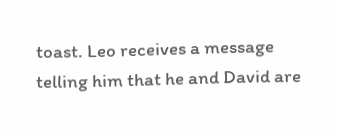toast. Leo receives a message telling him that he and David are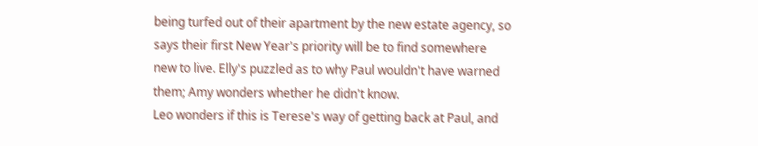being turfed out of their apartment by the new estate agency, so says their first New Year's priority will be to find somewhere new to live. Elly's puzzled as to why Paul wouldn't have warned them; Amy wonders whether he didn't know.
Leo wonders if this is Terese's way of getting back at Paul, and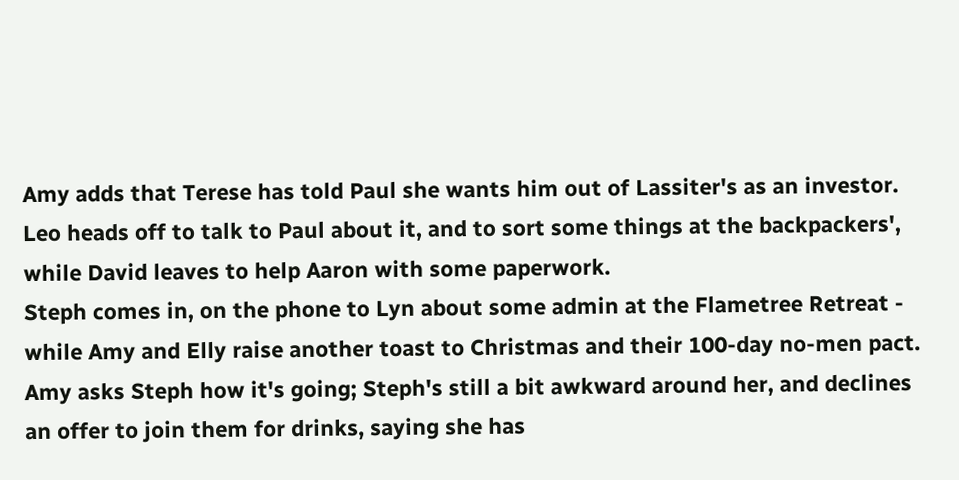Amy adds that Terese has told Paul she wants him out of Lassiter's as an investor. Leo heads off to talk to Paul about it, and to sort some things at the backpackers', while David leaves to help Aaron with some paperwork.
Steph comes in, on the phone to Lyn about some admin at the Flametree Retreat - while Amy and Elly raise another toast to Christmas and their 100-day no-men pact. Amy asks Steph how it's going; Steph's still a bit awkward around her, and declines an offer to join them for drinks, saying she has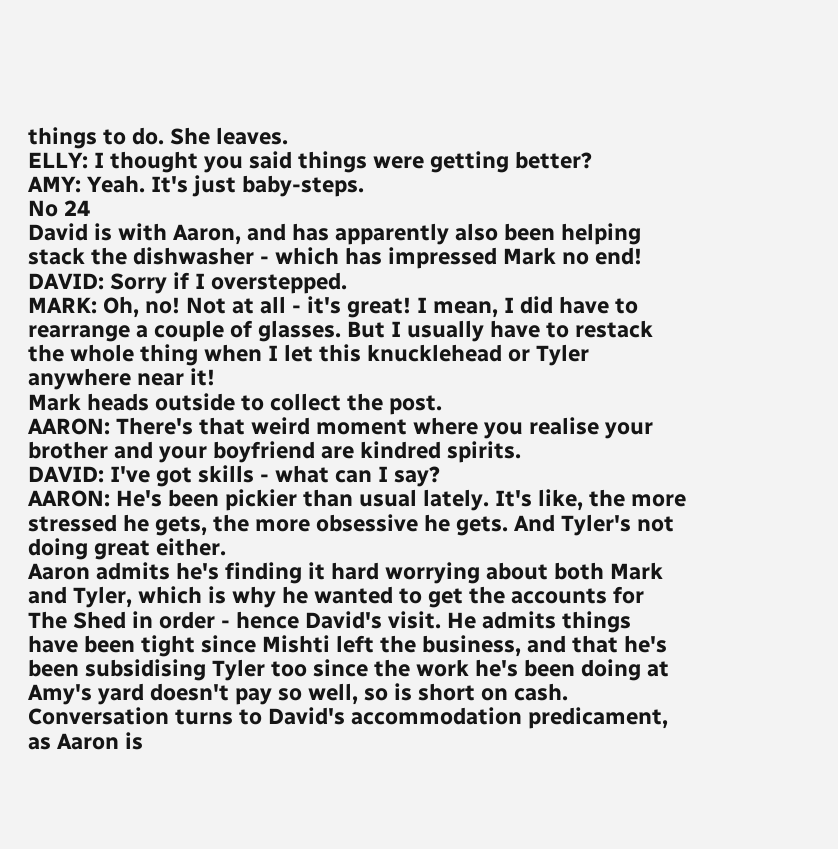things to do. She leaves.
ELLY: I thought you said things were getting better?
AMY: Yeah. It's just baby-steps.
No 24
David is with Aaron, and has apparently also been helping stack the dishwasher - which has impressed Mark no end!
DAVID: Sorry if I overstepped.
MARK: Oh, no! Not at all - it's great! I mean, I did have to rearrange a couple of glasses. But I usually have to restack the whole thing when I let this knucklehead or Tyler anywhere near it!
Mark heads outside to collect the post.
AARON: There's that weird moment where you realise your brother and your boyfriend are kindred spirits.
DAVID: I've got skills - what can I say?
AARON: He's been pickier than usual lately. It's like, the more stressed he gets, the more obsessive he gets. And Tyler's not doing great either.
Aaron admits he's finding it hard worrying about both Mark and Tyler, which is why he wanted to get the accounts for The Shed in order - hence David's visit. He admits things have been tight since Mishti left the business, and that he's been subsidising Tyler too since the work he's been doing at Amy's yard doesn't pay so well, so is short on cash.
Conversation turns to David's accommodation predicament, as Aaron is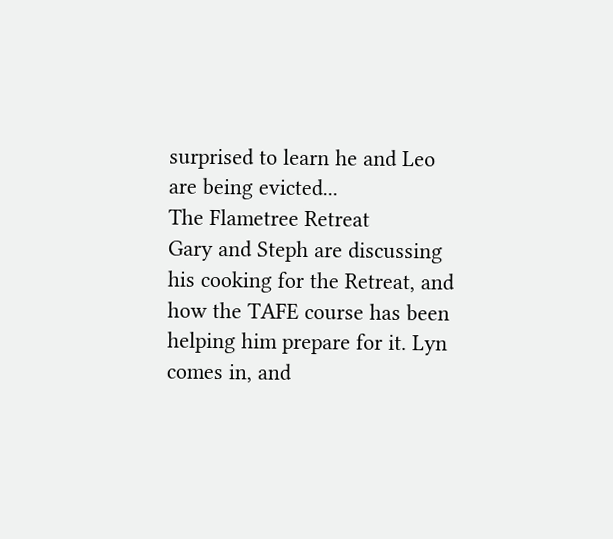surprised to learn he and Leo are being evicted...
The Flametree Retreat
Gary and Steph are discussing his cooking for the Retreat, and how the TAFE course has been helping him prepare for it. Lyn comes in, and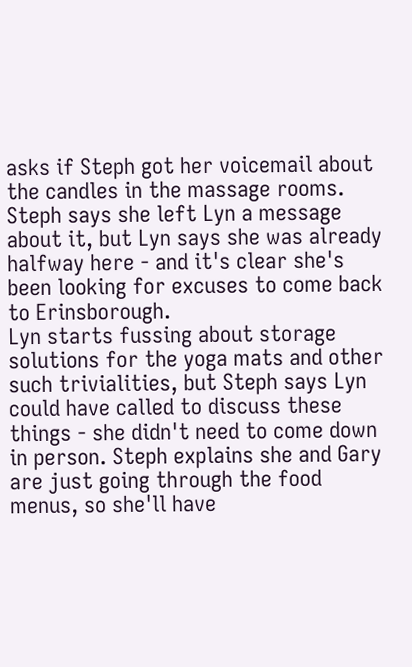asks if Steph got her voicemail about the candles in the massage rooms. Steph says she left Lyn a message about it, but Lyn says she was already halfway here - and it's clear she's been looking for excuses to come back to Erinsborough.
Lyn starts fussing about storage solutions for the yoga mats and other such trivialities, but Steph says Lyn could have called to discuss these things - she didn't need to come down in person. Steph explains she and Gary are just going through the food menus, so she'll have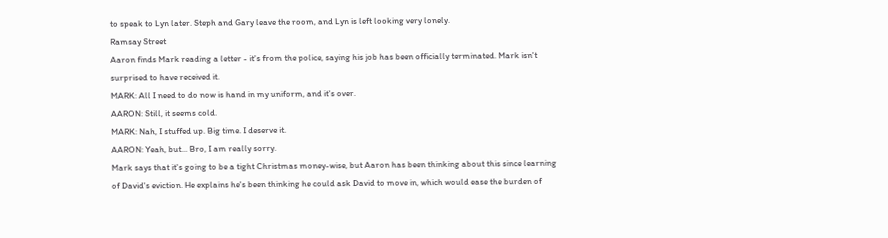to speak to Lyn later. Steph and Gary leave the room, and Lyn is left looking very lonely.
Ramsay Street
Aaron finds Mark reading a letter - it's from the police, saying his job has been officially terminated. Mark isn't surprised to have received it.
MARK: All I need to do now is hand in my uniform, and it's over.
AARON: Still, it seems cold.
MARK: Nah, I stuffed up. Big time. I deserve it.
AARON: Yeah, but... Bro, I am really sorry.
Mark says that it's going to be a tight Christmas money-wise, but Aaron has been thinking about this since learning of David's eviction. He explains he's been thinking he could ask David to move in, which would ease the burden of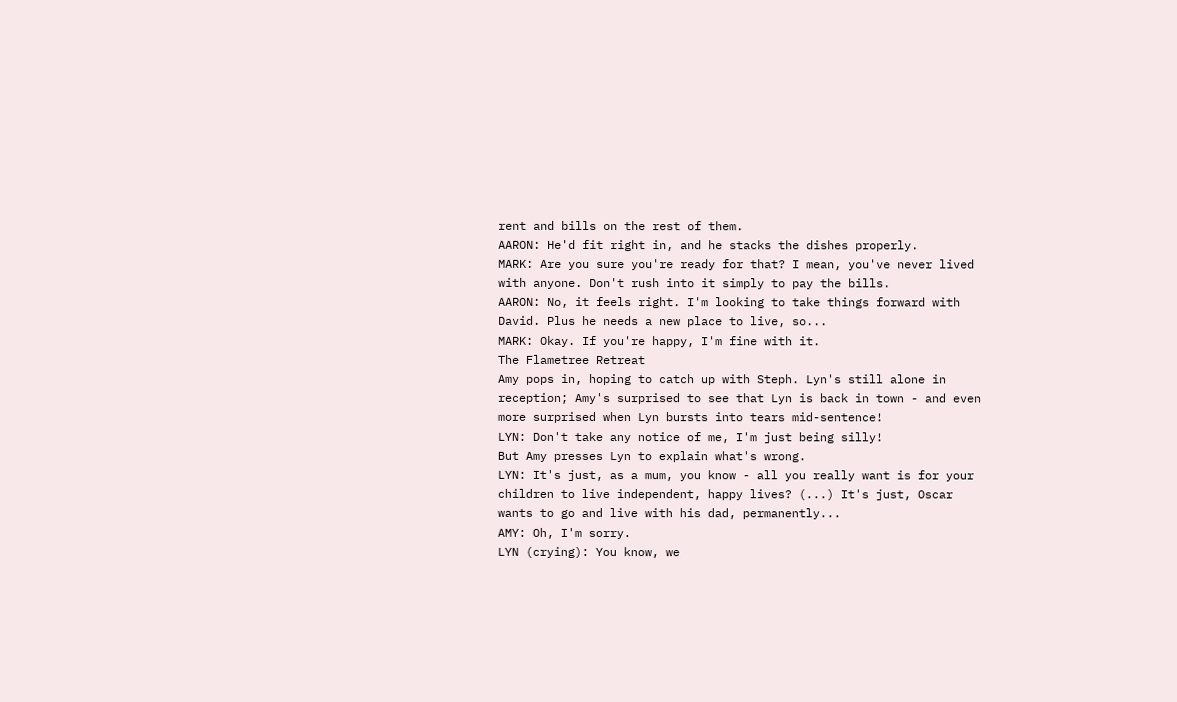rent and bills on the rest of them.
AARON: He'd fit right in, and he stacks the dishes properly.
MARK: Are you sure you're ready for that? I mean, you've never lived with anyone. Don't rush into it simply to pay the bills.
AARON: No, it feels right. I'm looking to take things forward with David. Plus he needs a new place to live, so...
MARK: Okay. If you're happy, I'm fine with it.
The Flametree Retreat
Amy pops in, hoping to catch up with Steph. Lyn's still alone in reception; Amy's surprised to see that Lyn is back in town - and even more surprised when Lyn bursts into tears mid-sentence!
LYN: Don't take any notice of me, I'm just being silly!
But Amy presses Lyn to explain what's wrong.
LYN: It's just, as a mum, you know - all you really want is for your children to live independent, happy lives? (...) It's just, Oscar wants to go and live with his dad, permanently...
AMY: Oh, I'm sorry.
LYN (crying): You know, we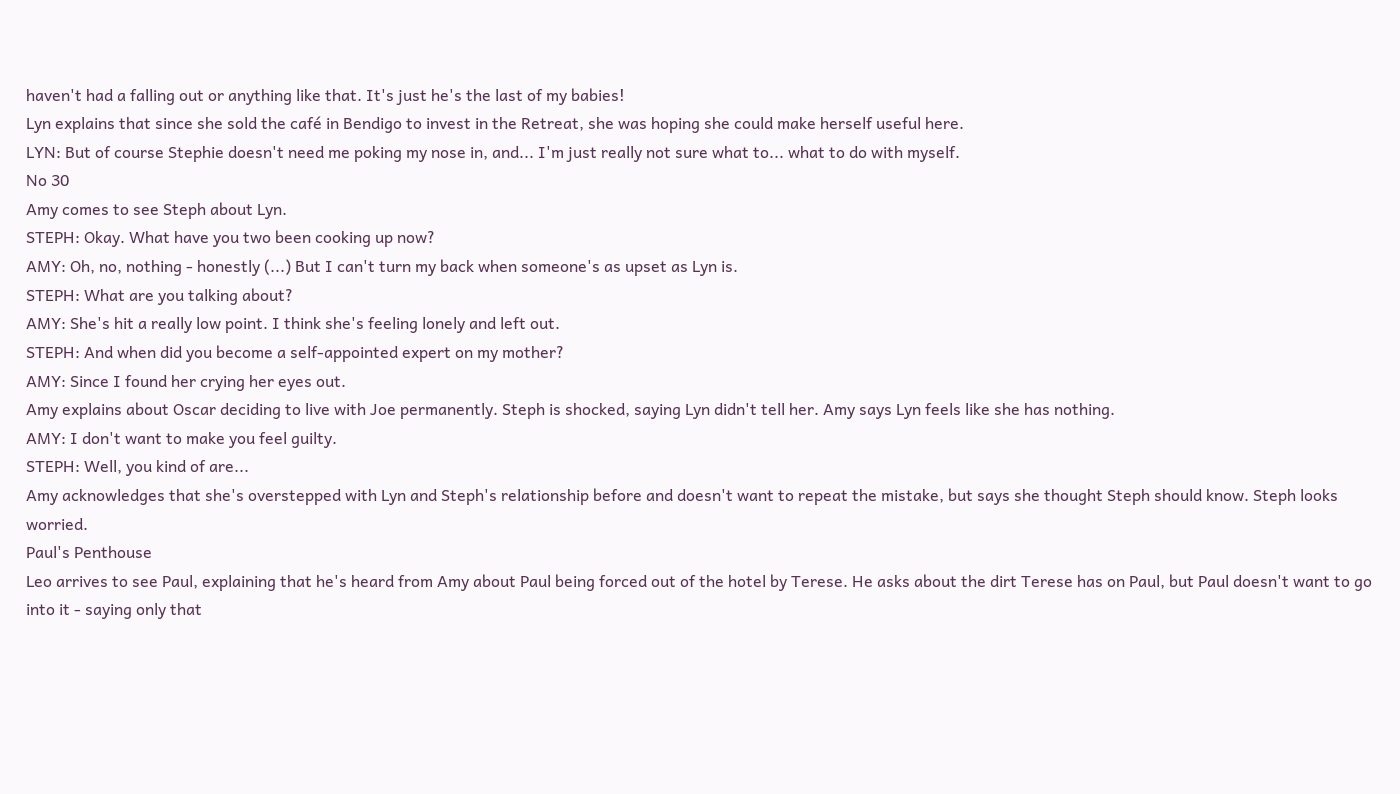haven't had a falling out or anything like that. It's just he's the last of my babies!
Lyn explains that since she sold the café in Bendigo to invest in the Retreat, she was hoping she could make herself useful here.
LYN: But of course Stephie doesn't need me poking my nose in, and... I'm just really not sure what to... what to do with myself.
No 30
Amy comes to see Steph about Lyn.
STEPH: Okay. What have you two been cooking up now?
AMY: Oh, no, nothing - honestly (...) But I can't turn my back when someone's as upset as Lyn is.
STEPH: What are you talking about?
AMY: She's hit a really low point. I think she's feeling lonely and left out.
STEPH: And when did you become a self-appointed expert on my mother?
AMY: Since I found her crying her eyes out.
Amy explains about Oscar deciding to live with Joe permanently. Steph is shocked, saying Lyn didn't tell her. Amy says Lyn feels like she has nothing.
AMY: I don't want to make you feel guilty.
STEPH: Well, you kind of are...
Amy acknowledges that she's overstepped with Lyn and Steph's relationship before and doesn't want to repeat the mistake, but says she thought Steph should know. Steph looks worried.
Paul's Penthouse
Leo arrives to see Paul, explaining that he's heard from Amy about Paul being forced out of the hotel by Terese. He asks about the dirt Terese has on Paul, but Paul doesn't want to go into it - saying only that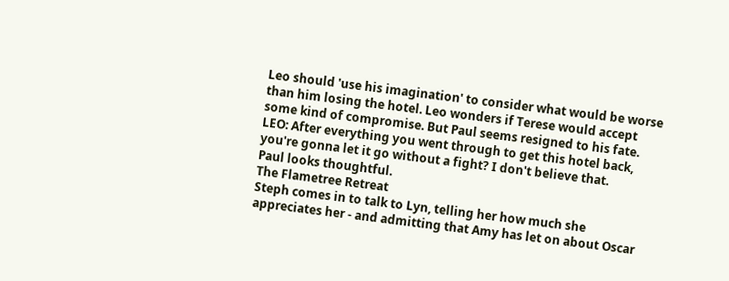Leo should 'use his imagination' to consider what would be worse than him losing the hotel. Leo wonders if Terese would accept some kind of compromise. But Paul seems resigned to his fate.
LEO: After everything you went through to get this hotel back, you're gonna let it go without a fight? I don't believe that.
Paul looks thoughtful.
The Flametree Retreat
Steph comes in to talk to Lyn, telling her how much she appreciates her - and admitting that Amy has let on about Oscar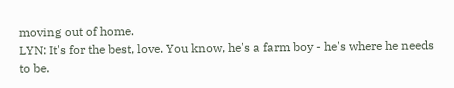moving out of home.
LYN: It's for the best, love. You know, he's a farm boy - he's where he needs to be.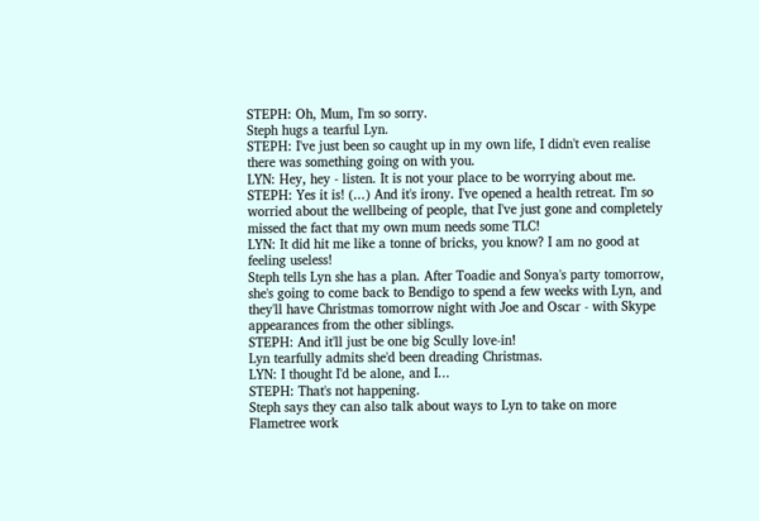STEPH: Oh, Mum, I'm so sorry.
Steph hugs a tearful Lyn.
STEPH: I've just been so caught up in my own life, I didn't even realise there was something going on with you.
LYN: Hey, hey - listen. It is not your place to be worrying about me.
STEPH: Yes it is! (...) And it's irony. I've opened a health retreat. I'm so worried about the wellbeing of people, that I've just gone and completely missed the fact that my own mum needs some TLC!
LYN: It did hit me like a tonne of bricks, you know? I am no good at feeling useless!
Steph tells Lyn she has a plan. After Toadie and Sonya's party tomorrow, she's going to come back to Bendigo to spend a few weeks with Lyn, and they'll have Christmas tomorrow night with Joe and Oscar - with Skype appearances from the other siblings.
STEPH: And it'll just be one big Scully love-in!
Lyn tearfully admits she'd been dreading Christmas.
LYN: I thought I'd be alone, and I...
STEPH: That's not happening.
Steph says they can also talk about ways to Lyn to take on more Flametree work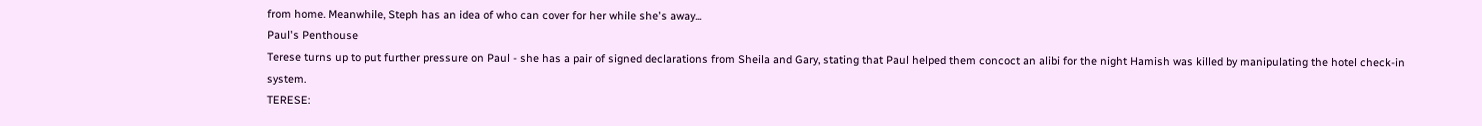from home. Meanwhile, Steph has an idea of who can cover for her while she's away...
Paul's Penthouse
Terese turns up to put further pressure on Paul - she has a pair of signed declarations from Sheila and Gary, stating that Paul helped them concoct an alibi for the night Hamish was killed by manipulating the hotel check-in system.
TERESE: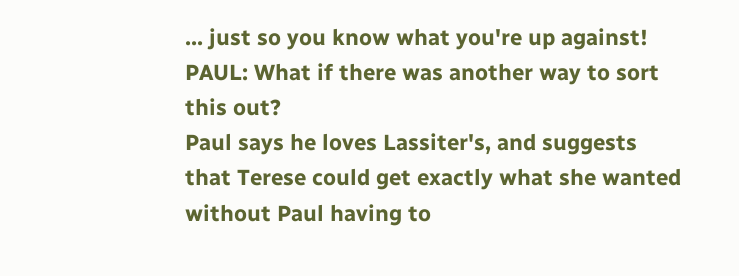... just so you know what you're up against!
PAUL: What if there was another way to sort this out?
Paul says he loves Lassiter's, and suggests that Terese could get exactly what she wanted without Paul having to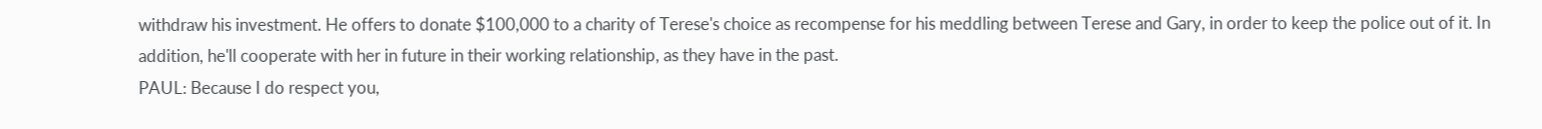withdraw his investment. He offers to donate $100,000 to a charity of Terese's choice as recompense for his meddling between Terese and Gary, in order to keep the police out of it. In addition, he'll cooperate with her in future in their working relationship, as they have in the past.
PAUL: Because I do respect you,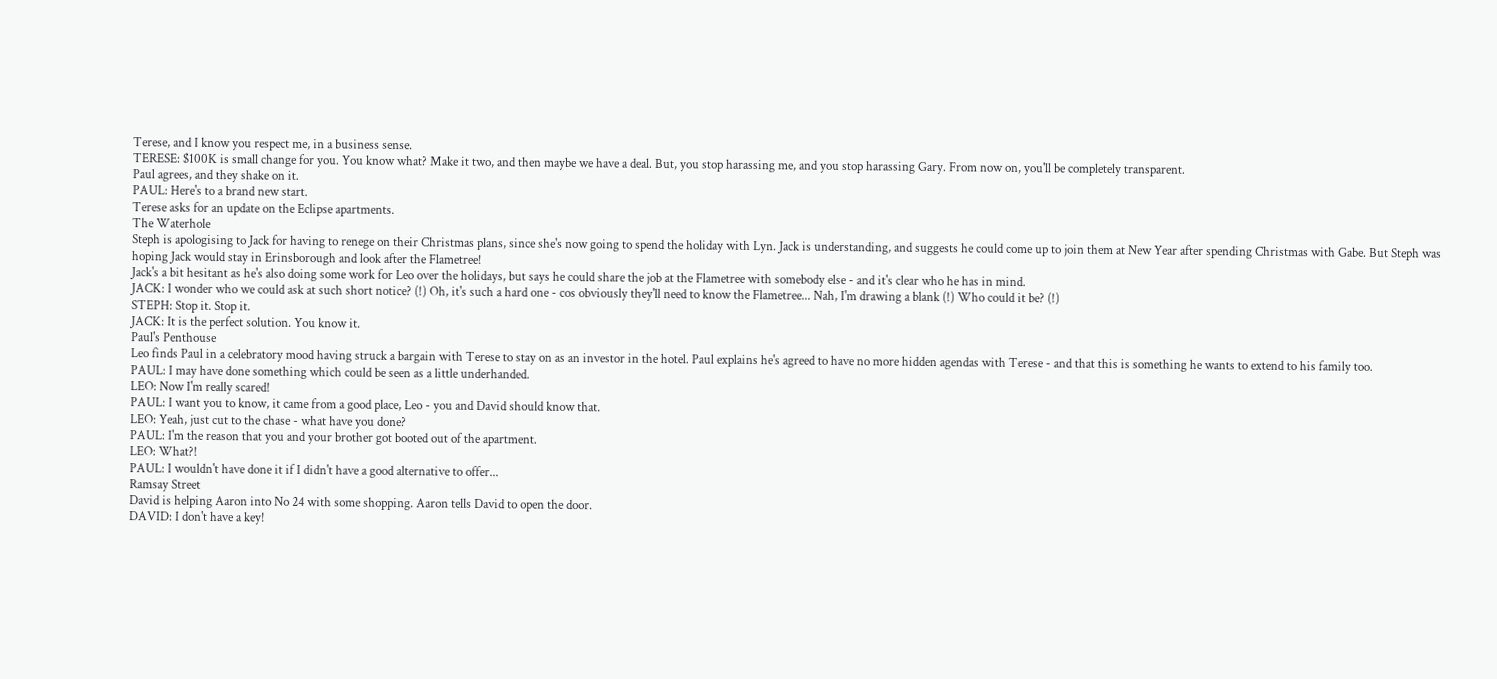Terese, and I know you respect me, in a business sense.
TERESE: $100K is small change for you. You know what? Make it two, and then maybe we have a deal. But, you stop harassing me, and you stop harassing Gary. From now on, you'll be completely transparent.
Paul agrees, and they shake on it.
PAUL: Here's to a brand new start.
Terese asks for an update on the Eclipse apartments.
The Waterhole
Steph is apologising to Jack for having to renege on their Christmas plans, since she's now going to spend the holiday with Lyn. Jack is understanding, and suggests he could come up to join them at New Year after spending Christmas with Gabe. But Steph was hoping Jack would stay in Erinsborough and look after the Flametree!
Jack's a bit hesitant as he's also doing some work for Leo over the holidays, but says he could share the job at the Flametree with somebody else - and it's clear who he has in mind.
JACK: I wonder who we could ask at such short notice? (!) Oh, it's such a hard one - cos obviously they'll need to know the Flametree... Nah, I'm drawing a blank (!) Who could it be? (!)
STEPH: Stop it. Stop it.
JACK: It is the perfect solution. You know it.
Paul's Penthouse
Leo finds Paul in a celebratory mood having struck a bargain with Terese to stay on as an investor in the hotel. Paul explains he's agreed to have no more hidden agendas with Terese - and that this is something he wants to extend to his family too.
PAUL: I may have done something which could be seen as a little underhanded.
LEO: Now I'm really scared!
PAUL: I want you to know, it came from a good place, Leo - you and David should know that.
LEO: Yeah, just cut to the chase - what have you done?
PAUL: I'm the reason that you and your brother got booted out of the apartment.
LEO: What?!
PAUL: I wouldn't have done it if I didn't have a good alternative to offer...
Ramsay Street
David is helping Aaron into No 24 with some shopping. Aaron tells David to open the door.
DAVID: I don't have a key!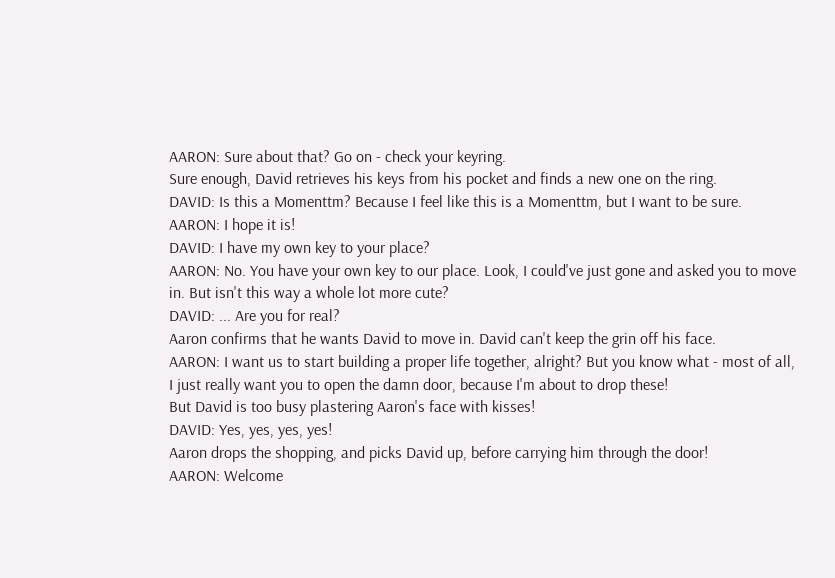AARON: Sure about that? Go on - check your keyring.
Sure enough, David retrieves his keys from his pocket and finds a new one on the ring.
DAVID: Is this a Momenttm? Because I feel like this is a Momenttm, but I want to be sure.
AARON: I hope it is!
DAVID: I have my own key to your place?
AARON: No. You have your own key to our place. Look, I could've just gone and asked you to move in. But isn't this way a whole lot more cute?
DAVID: ... Are you for real?
Aaron confirms that he wants David to move in. David can't keep the grin off his face.
AARON: I want us to start building a proper life together, alright? But you know what - most of all, I just really want you to open the damn door, because I'm about to drop these!
But David is too busy plastering Aaron's face with kisses!
DAVID: Yes, yes, yes, yes!
Aaron drops the shopping, and picks David up, before carrying him through the door!
AARON: Welcome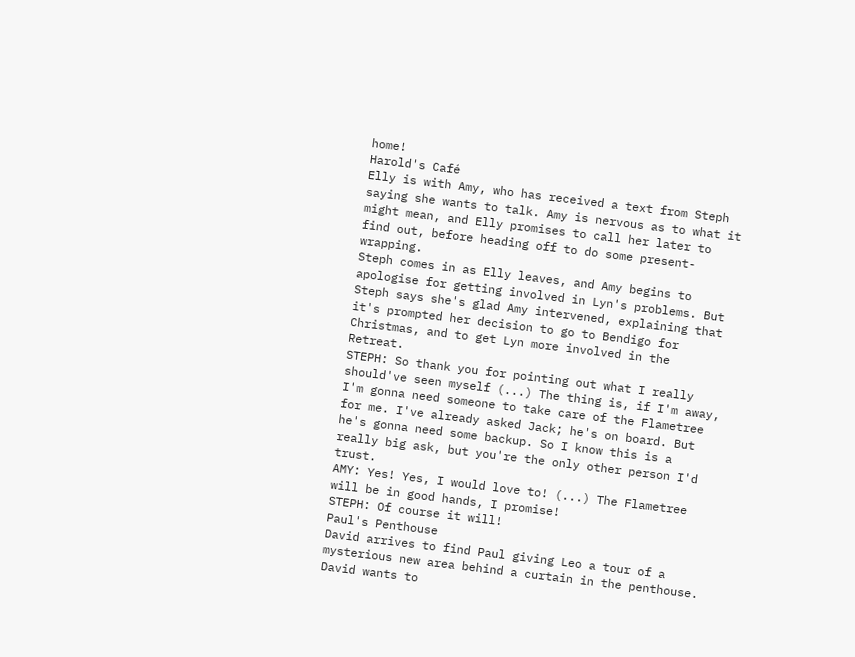home!
Harold's Café
Elly is with Amy, who has received a text from Steph saying she wants to talk. Amy is nervous as to what it might mean, and Elly promises to call her later to find out, before heading off to do some present-wrapping.
Steph comes in as Elly leaves, and Amy begins to apologise for getting involved in Lyn's problems. But Steph says she's glad Amy intervened, explaining that it's prompted her decision to go to Bendigo for Christmas, and to get Lyn more involved in the Retreat.
STEPH: So thank you for pointing out what I really should've seen myself (...) The thing is, if I'm away, I'm gonna need someone to take care of the Flametree for me. I've already asked Jack; he's on board. But he's gonna need some backup. So I know this is a really big ask, but you're the only other person I'd trust.
AMY: Yes! Yes, I would love to! (...) The Flametree will be in good hands, I promise!
STEPH: Of course it will!
Paul's Penthouse
David arrives to find Paul giving Leo a tour of a mysterious new area behind a curtain in the penthouse. David wants to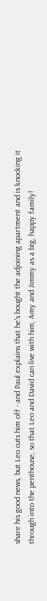share his good news, but Leo cuts him off - and Paul explains that he's bought the adjoining apartment and is knocking it through into the penthouse, so that Leo and David can live with him, Amy and Jimmy as a big, happy family!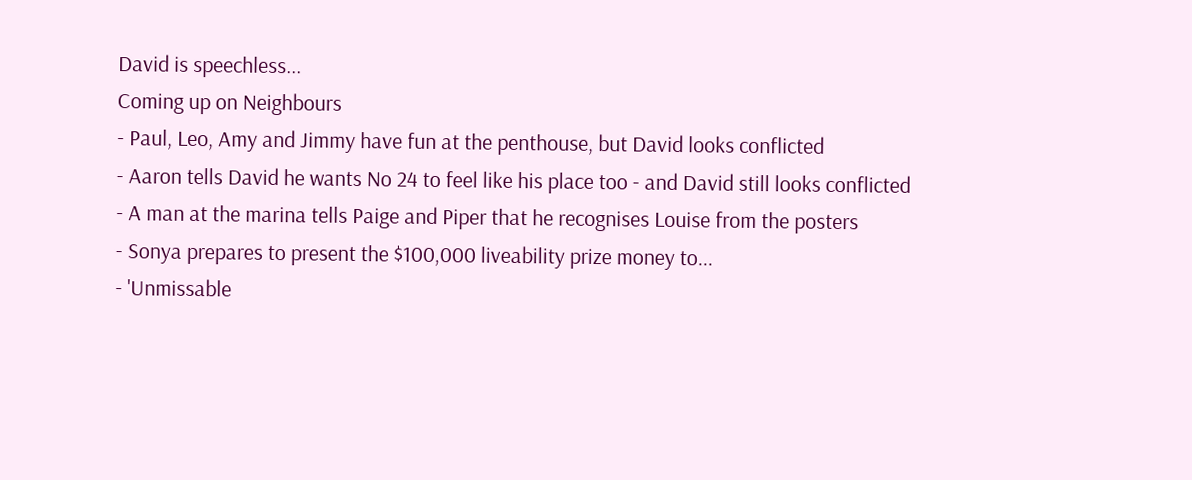David is speechless...
Coming up on Neighbours
- Paul, Leo, Amy and Jimmy have fun at the penthouse, but David looks conflicted
- Aaron tells David he wants No 24 to feel like his place too - and David still looks conflicted
- A man at the marina tells Paige and Piper that he recognises Louise from the posters
- Sonya prepares to present the $100,000 liveability prize money to...
- 'Unmissable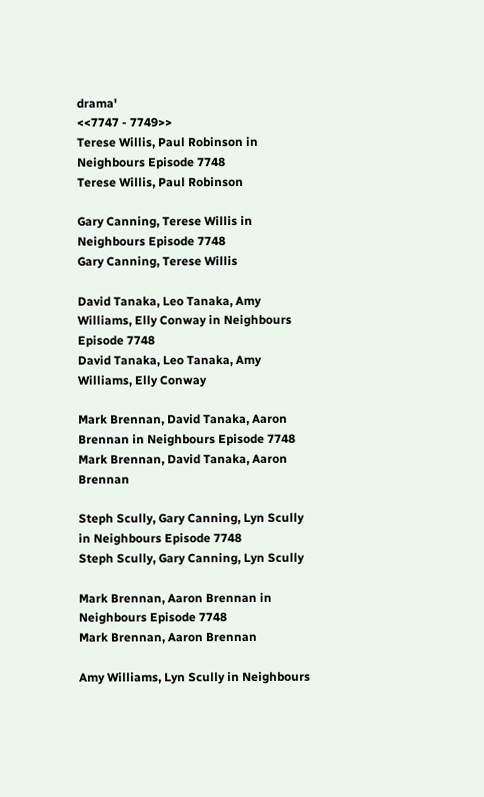drama'
<<7747 - 7749>>
Terese Willis, Paul Robinson in Neighbours Episode 7748
Terese Willis, Paul Robinson

Gary Canning, Terese Willis in Neighbours Episode 7748
Gary Canning, Terese Willis

David Tanaka, Leo Tanaka, Amy Williams, Elly Conway in Neighbours Episode 7748
David Tanaka, Leo Tanaka, Amy Williams, Elly Conway

Mark Brennan, David Tanaka, Aaron Brennan in Neighbours Episode 7748
Mark Brennan, David Tanaka, Aaron Brennan

Steph Scully, Gary Canning, Lyn Scully in Neighbours Episode 7748
Steph Scully, Gary Canning, Lyn Scully

Mark Brennan, Aaron Brennan in Neighbours Episode 7748
Mark Brennan, Aaron Brennan

Amy Williams, Lyn Scully in Neighbours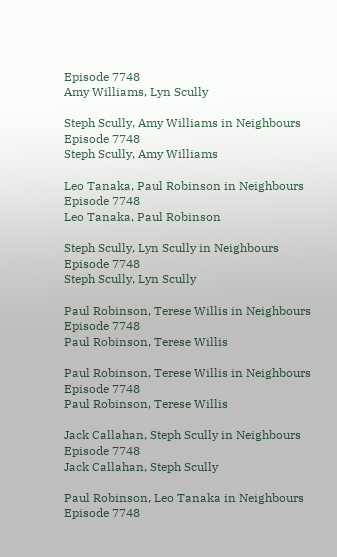Episode 7748
Amy Williams, Lyn Scully

Steph Scully, Amy Williams in Neighbours Episode 7748
Steph Scully, Amy Williams

Leo Tanaka, Paul Robinson in Neighbours Episode 7748
Leo Tanaka, Paul Robinson

Steph Scully, Lyn Scully in Neighbours Episode 7748
Steph Scully, Lyn Scully

Paul Robinson, Terese Willis in Neighbours Episode 7748
Paul Robinson, Terese Willis

Paul Robinson, Terese Willis in Neighbours Episode 7748
Paul Robinson, Terese Willis

Jack Callahan, Steph Scully in Neighbours Episode 7748
Jack Callahan, Steph Scully

Paul Robinson, Leo Tanaka in Neighbours Episode 7748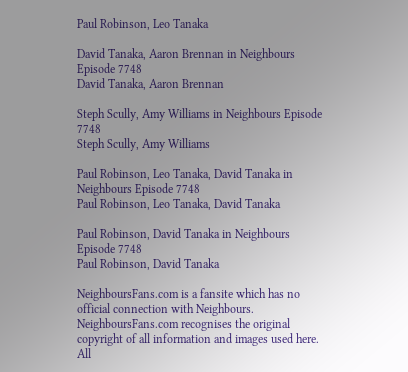Paul Robinson, Leo Tanaka

David Tanaka, Aaron Brennan in Neighbours Episode 7748
David Tanaka, Aaron Brennan

Steph Scully, Amy Williams in Neighbours Episode 7748
Steph Scully, Amy Williams

Paul Robinson, Leo Tanaka, David Tanaka in Neighbours Episode 7748
Paul Robinson, Leo Tanaka, David Tanaka

Paul Robinson, David Tanaka in Neighbours Episode 7748
Paul Robinson, David Tanaka

NeighboursFans.com is a fansite which has no official connection with Neighbours.
NeighboursFans.com recognises the original copyright of all information and images used here.
All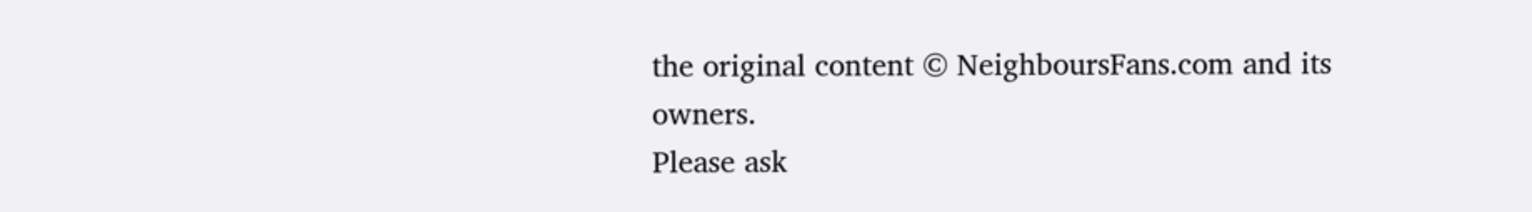the original content © NeighboursFans.com and its owners.
Please ask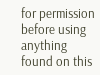for permission before using anything found on this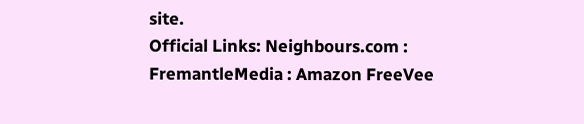site.
Official Links: Neighbours.com : FremantleMedia : Amazon FreeVee